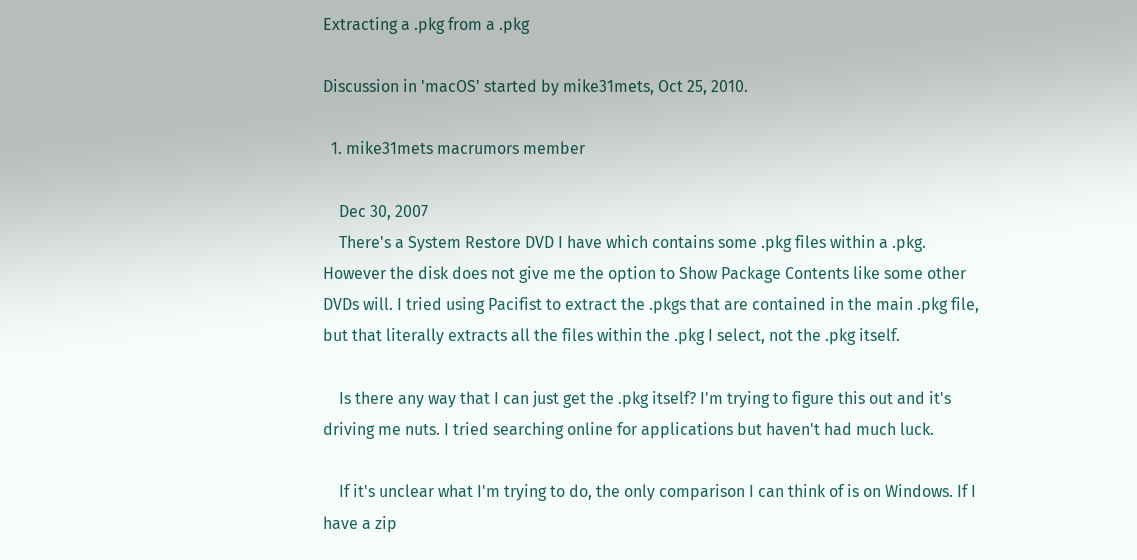Extracting a .pkg from a .pkg

Discussion in 'macOS' started by mike31mets, Oct 25, 2010.

  1. mike31mets macrumors member

    Dec 30, 2007
    There's a System Restore DVD I have which contains some .pkg files within a .pkg. However the disk does not give me the option to Show Package Contents like some other DVDs will. I tried using Pacifist to extract the .pkgs that are contained in the main .pkg file, but that literally extracts all the files within the .pkg I select, not the .pkg itself.

    Is there any way that I can just get the .pkg itself? I'm trying to figure this out and it's driving me nuts. I tried searching online for applications but haven't had much luck.

    If it's unclear what I'm trying to do, the only comparison I can think of is on Windows. If I have a zip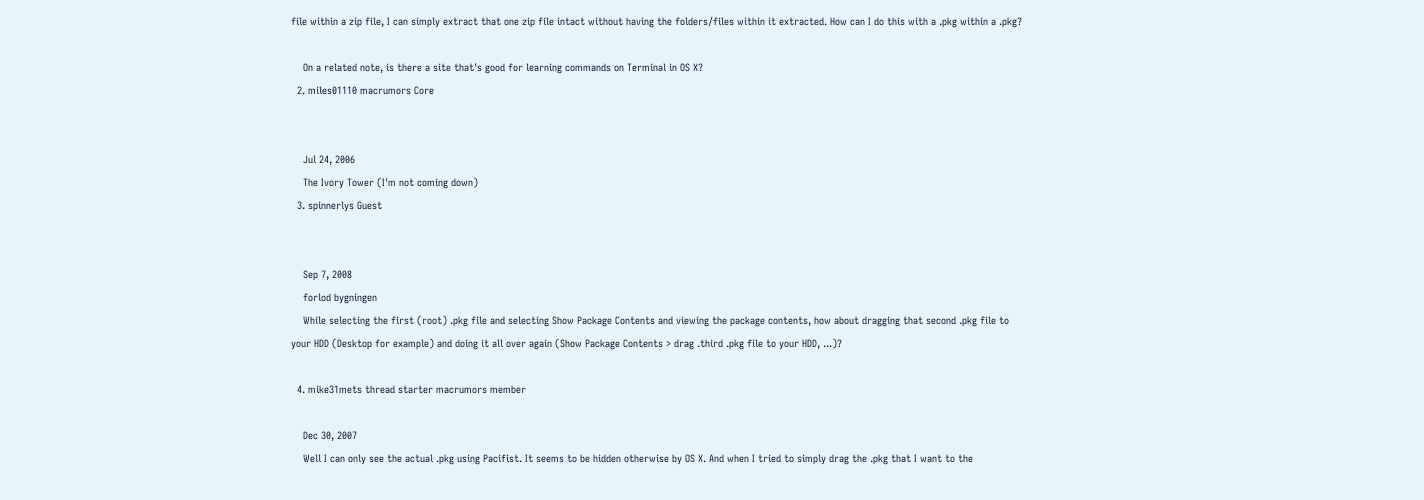file within a zip file, I can simply extract that one zip file intact without having the folders/files within it extracted. How can I do this with a .pkg within a .pkg?

    On a related note, is there a site that's good for learning commands on Terminal in OS X?
  2. miles01110 macrumors Core


    Jul 24, 2006
    The Ivory Tower (I'm not coming down)
  3. spinnerlys Guest


    Sep 7, 2008
    forlod bygningen
    While selecting the first (root) .pkg file and selecting Show Package Contents and viewing the package contents, how about dragging that second .pkg file to your HDD (Desktop for example) and doing it all over again (Show Package Contents > drag .third .pkg file to your HDD, ...)?

  4. mike31mets thread starter macrumors member

    Dec 30, 2007
    Well I can only see the actual .pkg using Pacifist. It seems to be hidden otherwise by OS X. And when I tried to simply drag the .pkg that I want to the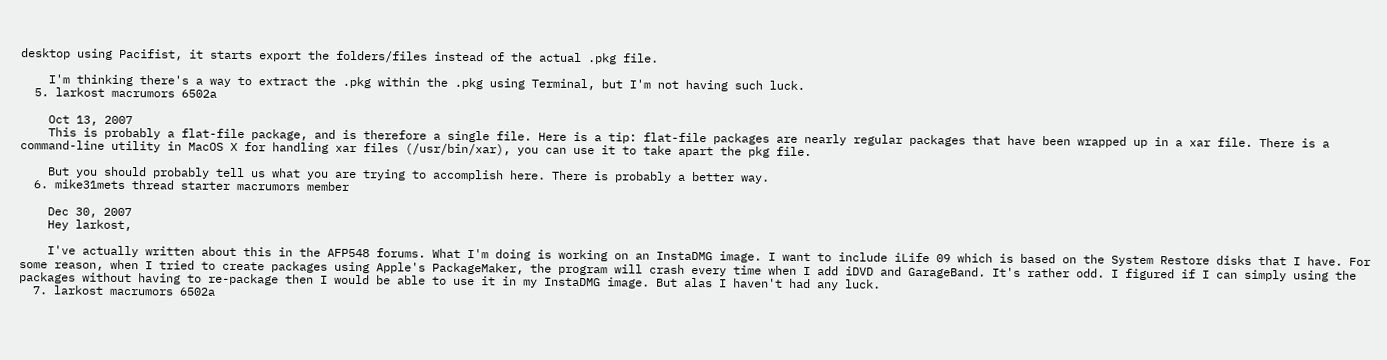desktop using Pacifist, it starts export the folders/files instead of the actual .pkg file.

    I'm thinking there's a way to extract the .pkg within the .pkg using Terminal, but I'm not having such luck.
  5. larkost macrumors 6502a

    Oct 13, 2007
    This is probably a flat-file package, and is therefore a single file. Here is a tip: flat-file packages are nearly regular packages that have been wrapped up in a xar file. There is a command-line utility in MacOS X for handling xar files (/usr/bin/xar), you can use it to take apart the pkg file.

    But you should probably tell us what you are trying to accomplish here. There is probably a better way.
  6. mike31mets thread starter macrumors member

    Dec 30, 2007
    Hey larkost,

    I've actually written about this in the AFP548 forums. What I'm doing is working on an InstaDMG image. I want to include iLife 09 which is based on the System Restore disks that I have. For some reason, when I tried to create packages using Apple's PackageMaker, the program will crash every time when I add iDVD and GarageBand. It's rather odd. I figured if I can simply using the packages without having to re-package then I would be able to use it in my InstaDMG image. But alas I haven't had any luck.
  7. larkost macrumors 6502a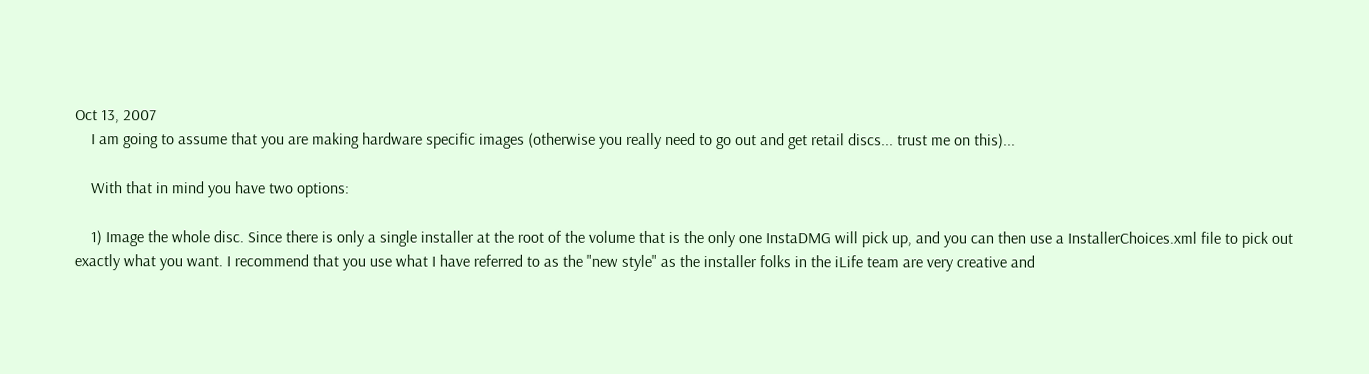Oct 13, 2007
    I am going to assume that you are making hardware specific images (otherwise you really need to go out and get retail discs... trust me on this)...

    With that in mind you have two options:

    1) Image the whole disc. Since there is only a single installer at the root of the volume that is the only one InstaDMG will pick up, and you can then use a InstallerChoices.xml file to pick out exactly what you want. I recommend that you use what I have referred to as the "new style" as the installer folks in the iLife team are very creative and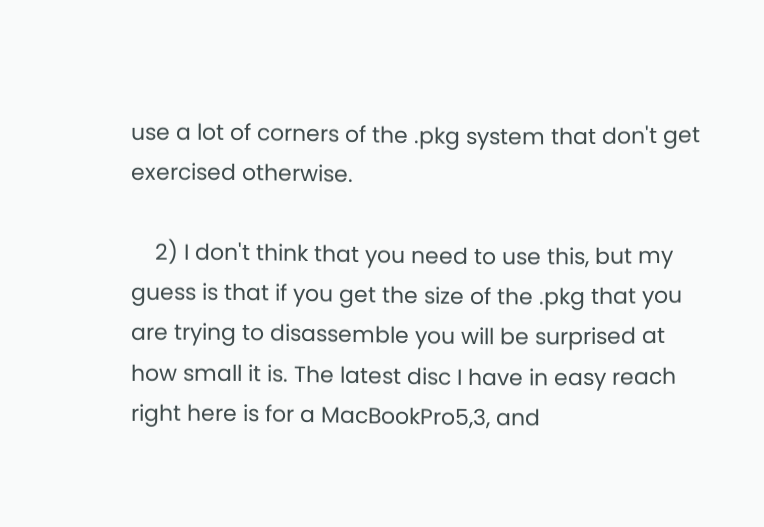use a lot of corners of the .pkg system that don't get exercised otherwise.

    2) I don't think that you need to use this, but my guess is that if you get the size of the .pkg that you are trying to disassemble you will be surprised at how small it is. The latest disc I have in easy reach right here is for a MacBookPro5,3, and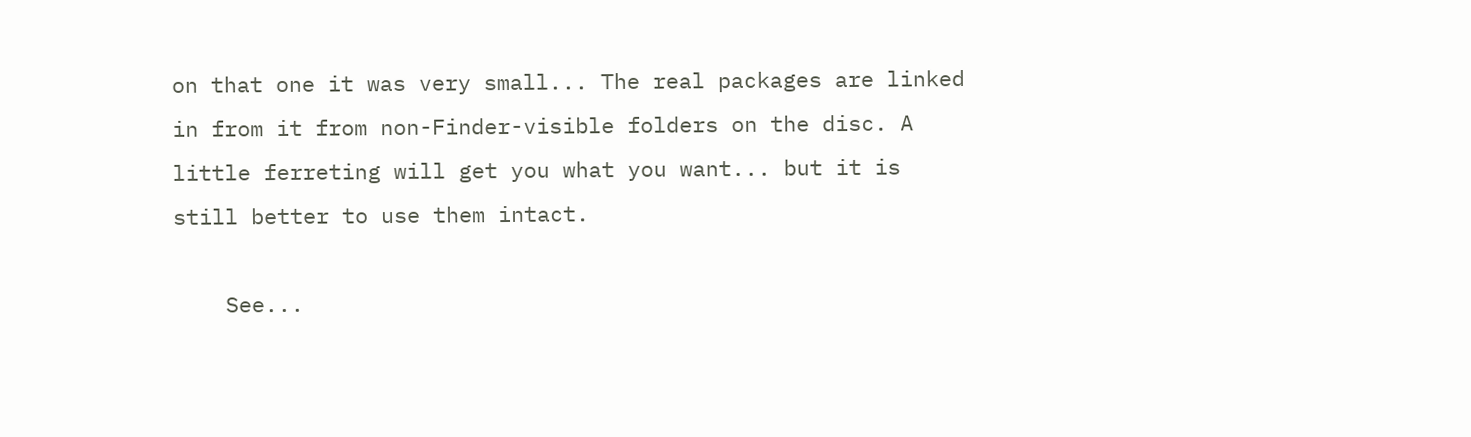on that one it was very small... The real packages are linked in from it from non-Finder-visible folders on the disc. A little ferreting will get you what you want... but it is still better to use them intact.

    See...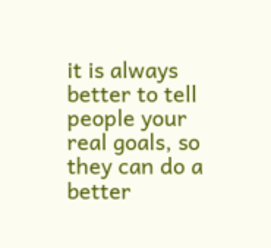it is always better to tell people your real goals, so they can do a better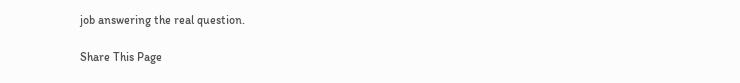job answering the real question.

Share This Page